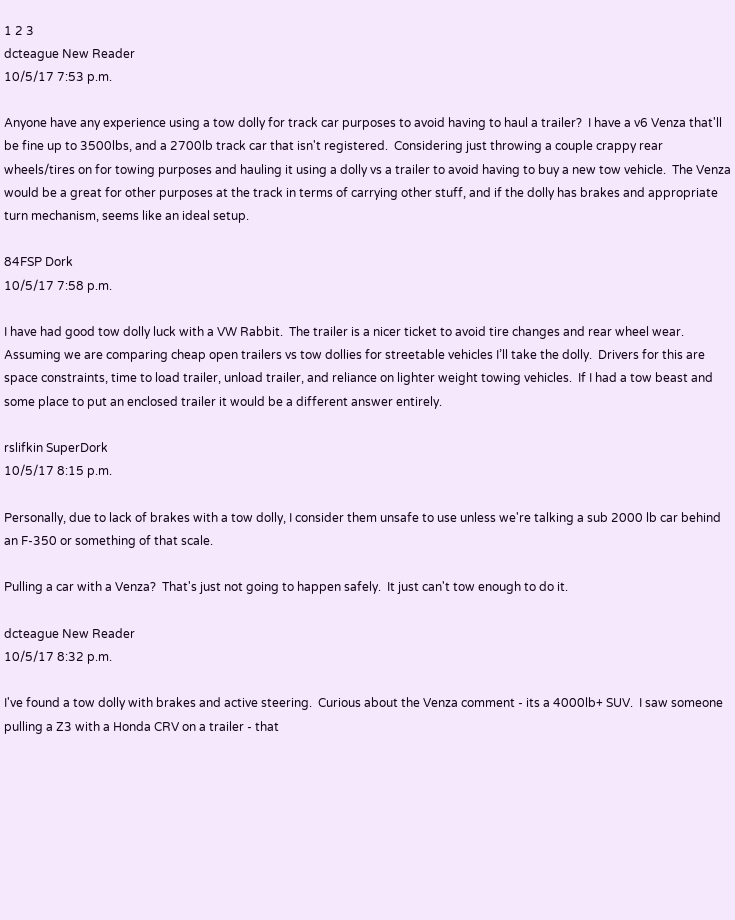1 2 3
dcteague New Reader
10/5/17 7:53 p.m.

Anyone have any experience using a tow dolly for track car purposes to avoid having to haul a trailer?  I have a v6 Venza that'll be fine up to 3500lbs, and a 2700lb track car that isn't registered.  Considering just throwing a couple crappy rear wheels/tires on for towing purposes and hauling it using a dolly vs a trailer to avoid having to buy a new tow vehicle.  The Venza would be a great for other purposes at the track in terms of carrying other stuff, and if the dolly has brakes and appropriate turn mechanism, seems like an ideal setup.

84FSP Dork
10/5/17 7:58 p.m.

I have had good tow dolly luck with a VW Rabbit.  The trailer is a nicer ticket to avoid tire changes and rear wheel wear.  Assuming we are comparing cheap open trailers vs tow dollies for streetable vehicles I’ll take the dolly.  Drivers for this are space constraints, time to load trailer, unload trailer, and reliance on lighter weight towing vehicles.  If I had a tow beast and some place to put an enclosed trailer it would be a different answer entirely.

rslifkin SuperDork
10/5/17 8:15 p.m.

Personally, due to lack of brakes with a tow dolly, I consider them unsafe to use unless we're talking a sub 2000 lb car behind an F-350 or something of that scale.

Pulling a car with a Venza?  That's just not going to happen safely.  It just can't tow enough to do it.

dcteague New Reader
10/5/17 8:32 p.m.

I've found a tow dolly with brakes and active steering.  Curious about the Venza comment - its a 4000lb+ SUV.  I saw someone pulling a Z3 with a Honda CRV on a trailer - that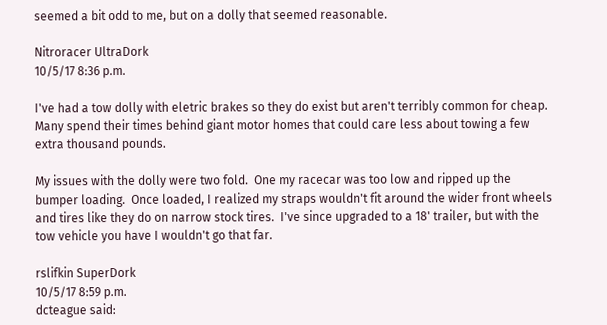seemed a bit odd to me, but on a dolly that seemed reasonable.

Nitroracer UltraDork
10/5/17 8:36 p.m.

I've had a tow dolly with eletric brakes so they do exist but aren't terribly common for cheap.  Many spend their times behind giant motor homes that could care less about towing a few extra thousand pounds.

My issues with the dolly were two fold.  One my racecar was too low and ripped up the bumper loading.  Once loaded, I realized my straps wouldn't fit around the wider front wheels and tires like they do on narrow stock tires.  I've since upgraded to a 18' trailer, but with the tow vehicle you have I wouldn't go that far.

rslifkin SuperDork
10/5/17 8:59 p.m.
dcteague said: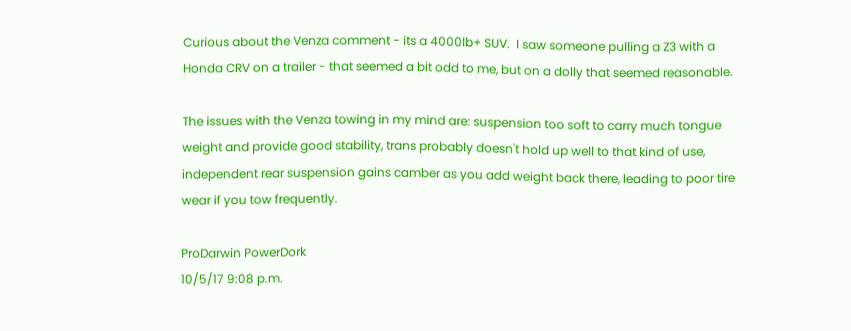Curious about the Venza comment - its a 4000lb+ SUV.  I saw someone pulling a Z3 with a Honda CRV on a trailer - that seemed a bit odd to me, but on a dolly that seemed reasonable.

The issues with the Venza towing in my mind are: suspension too soft to carry much tongue weight and provide good stability, trans probably doesn't hold up well to that kind of use, independent rear suspension gains camber as you add weight back there, leading to poor tire wear if you tow frequently.

ProDarwin PowerDork
10/5/17 9:08 p.m.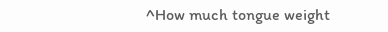^How much tongue weight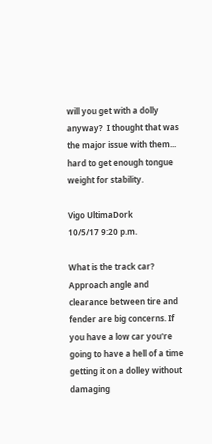will you get with a dolly anyway?  I thought that was the major issue with them... hard to get enough tongue weight for stability.

Vigo UltimaDork
10/5/17 9:20 p.m.

What is the track car? Approach angle and clearance between tire and fender are big concerns. If you have a low car you're going to have a hell of a time getting it on a dolley without damaging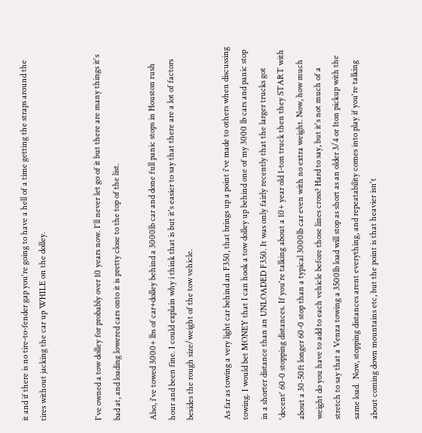it and if there is no tire-to-fender gap you're going to have a hell of a time getting the straps around the tires without jacking the car up WHILE on the dolley.


I've owned a tow dolley for probably over 10 years now. I'll never let go of it but there are many things it's bad at, and loading lowered cars onto it is pretty close to the top of the list.

Also, i've towed 3000+ lbs of car+dolley behind a 3000lb car and done full panic stops in Houston rush hour and been fine. I could explain why i think that is but it's easier to say that there are a lot of factors besides the rough size/weight of the tow vehicle.

As far as towing a very light car behind an F350, that brings up a point i've made to others when discussing towing. I would bet MONEY that I can hook a tow dolley up behind one of my 3000 lb cars and panic stop in a shorter distance than an UNLOADED F350. It was only fairly recently that the larger trucks got 'decent' 60-0 stopping distances. If you're talking about a 10+ year old 1-ton truck then they START with about a 30-50ft longer 60-0 stop than a typical 3000lb car even with no extra weight. Now, how much weight do you have to add to each vehicle before those lines cross? Hard to say, but it's not much of a stretch to say that a Venza towing a 3500lb load will stop as short as an older 3/4 or 1ton pickup with the same load.  Now, stopping distances arent everything, and repeatability comes into play if you're talking about coming down mountains etc, but the point is that heavier isn't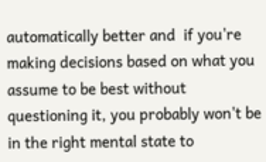automatically better and  if you're making decisions based on what you assume to be best without questioning it, you probably won't be in the right mental state to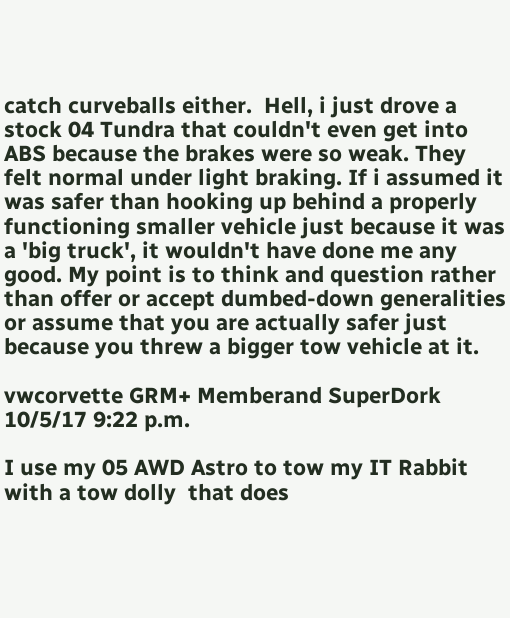catch curveballs either.  Hell, i just drove a stock 04 Tundra that couldn't even get into ABS because the brakes were so weak. They felt normal under light braking. If i assumed it was safer than hooking up behind a properly functioning smaller vehicle just because it was a 'big truck', it wouldn't have done me any good. My point is to think and question rather than offer or accept dumbed-down generalities or assume that you are actually safer just because you threw a bigger tow vehicle at it.

vwcorvette GRM+ Memberand SuperDork
10/5/17 9:22 p.m.

I use my 05 AWD Astro to tow my IT Rabbit with a tow dolly  that does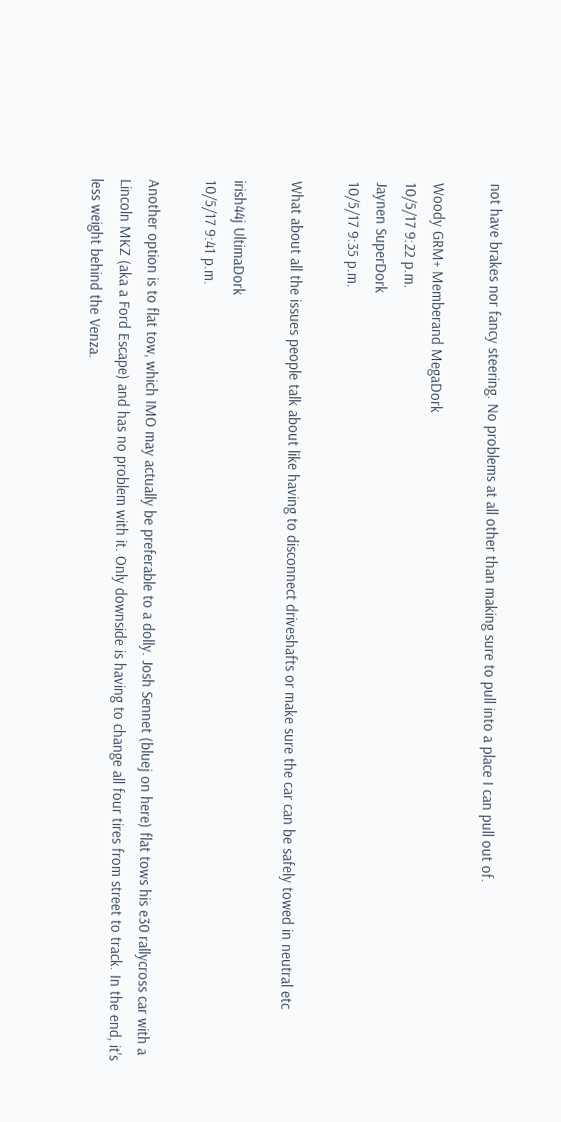not have brakes nor fancy steering. No problems at all other than making sure to pull into a place I can pull out of.

Woody GRM+ Memberand MegaDork
10/5/17 9:22 p.m.
Jaynen SuperDork
10/5/17 9:35 p.m.

What about all the issues people talk about like having to disconnect driveshafts or make sure the car can be safely towed in neutral etc

irish44j UltimaDork
10/5/17 9:41 p.m.

Another option is to flat tow, which IMO may actually be preferable to a dolly. Josh Sennet (bluej on here) flat tows his e30 rallycross car with a Lincoln MKZ (aka a Ford Escape) and has no problem with it. Only downside is having to change all four tires from street to track. In the end, it's less weight behind the Venza.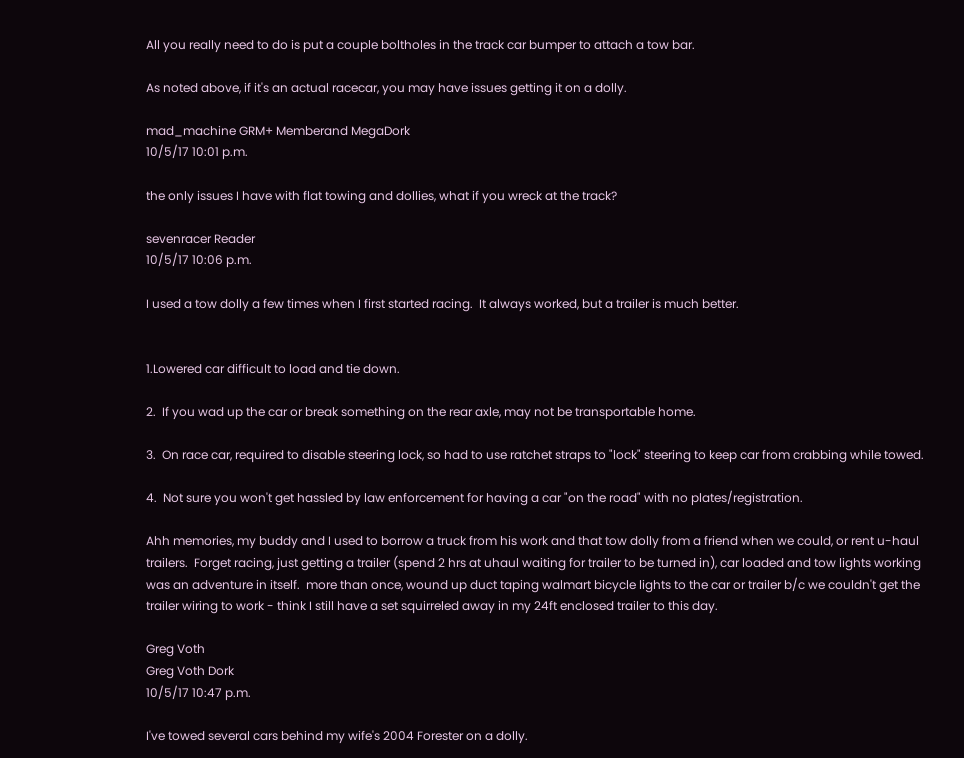All you really need to do is put a couple boltholes in the track car bumper to attach a tow bar.

As noted above, if it's an actual racecar, you may have issues getting it on a dolly.

mad_machine GRM+ Memberand MegaDork
10/5/17 10:01 p.m.

the only issues I have with flat towing and dollies, what if you wreck at the track?

sevenracer Reader
10/5/17 10:06 p.m.

I used a tow dolly a few times when I first started racing.  It always worked, but a trailer is much better.


1.Lowered car difficult to load and tie down.

2.  If you wad up the car or break something on the rear axle, may not be transportable home.

3.  On race car, required to disable steering lock, so had to use ratchet straps to "lock" steering to keep car from crabbing while towed.

4.  Not sure you won't get hassled by law enforcement for having a car "on the road" with no plates/registration.

Ahh memories, my buddy and I used to borrow a truck from his work and that tow dolly from a friend when we could, or rent u-haul trailers.  Forget racing, just getting a trailer (spend 2 hrs at uhaul waiting for trailer to be turned in), car loaded and tow lights working was an adventure in itself.  more than once, wound up duct taping walmart bicycle lights to the car or trailer b/c we couldn't get the trailer wiring to work - think I still have a set squirreled away in my 24ft enclosed trailer to this day.

Greg Voth
Greg Voth Dork
10/5/17 10:47 p.m.

I've towed several cars behind my wife's 2004 Forester on a dolly.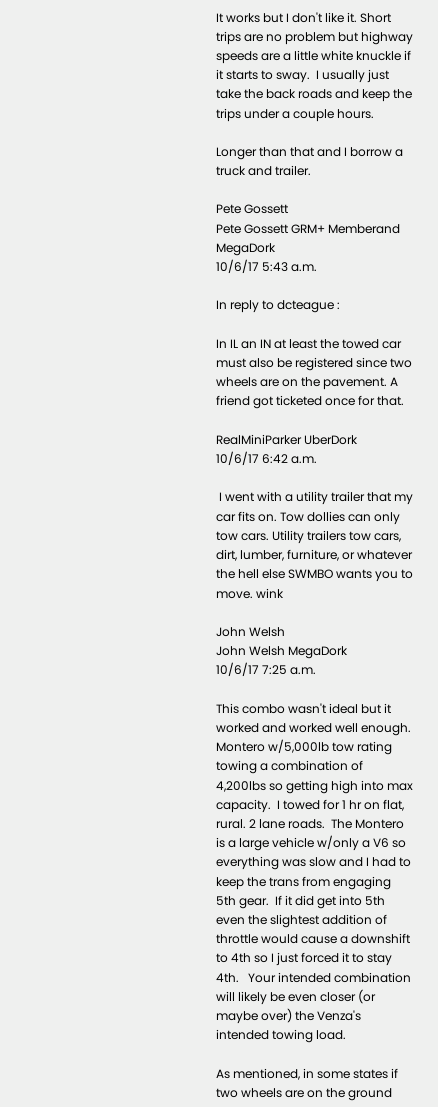It works but I don't like it. Short trips are no problem but highway speeds are a little white knuckle if it starts to sway.  I usually just take the back roads and keep the trips under a couple hours.

Longer than that and I borrow a truck and trailer.

Pete Gossett
Pete Gossett GRM+ Memberand MegaDork
10/6/17 5:43 a.m.

In reply to dcteague :

In IL an IN at least the towed car must also be registered since two wheels are on the pavement. A friend got ticketed once for that.

RealMiniParker UberDork
10/6/17 6:42 a.m.

 I went with a utility trailer that my car fits on. Tow dollies can only tow cars. Utility trailers tow cars, dirt, lumber, furniture, or whatever the hell else SWMBO wants you to move. wink

John Welsh
John Welsh MegaDork
10/6/17 7:25 a.m.

This combo wasn't ideal but it worked and worked well enough.   Montero w/5,000lb tow rating towing a combination of 4,200lbs so getting high into max capacity.  I towed for 1 hr on flat, rural. 2 lane roads.  The Montero is a large vehicle w/only a V6 so everything was slow and I had to keep the trans from engaging 5th gear.  If it did get into 5th even the slightest addition of throttle would cause a downshift to 4th so I just forced it to stay 4th.   Your intended combination will likely be even closer (or maybe over) the Venza's intended towing load.

As mentioned, in some states if two wheels are on the ground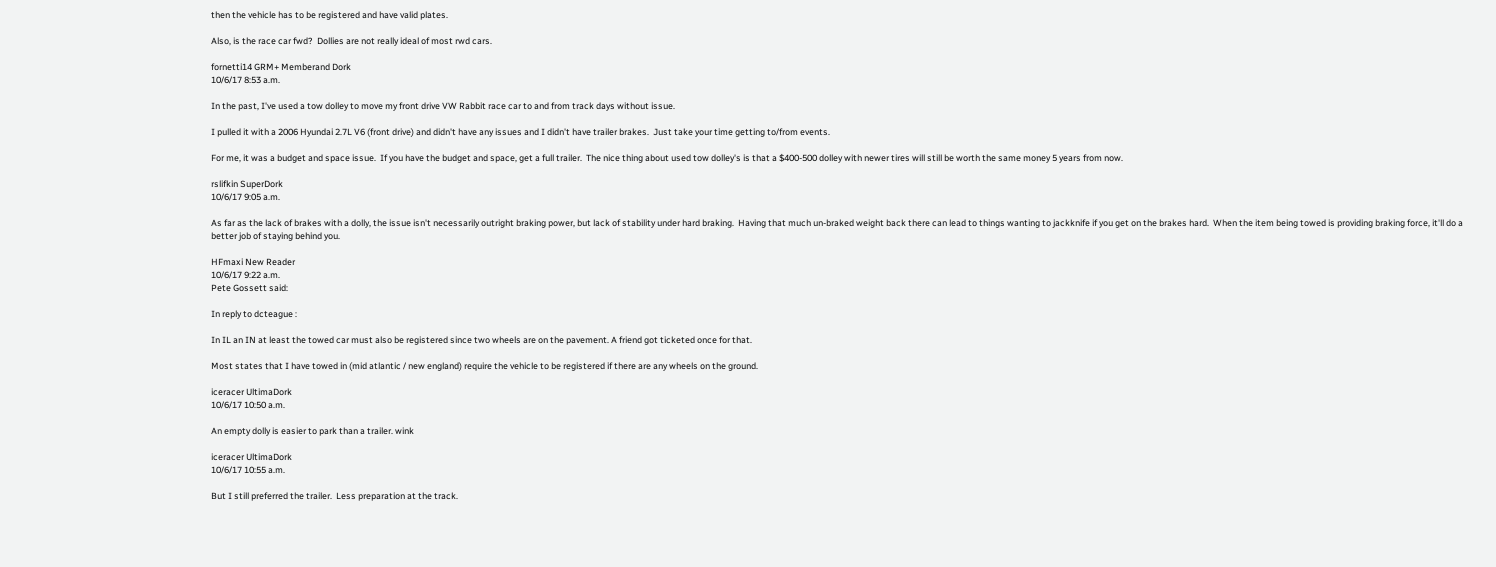then the vehicle has to be registered and have valid plates.

Also, is the race car fwd?  Dollies are not really ideal of most rwd cars.

fornetti14 GRM+ Memberand Dork
10/6/17 8:53 a.m.

In the past, I've used a tow dolley to move my front drive VW Rabbit race car to and from track days without issue.

I pulled it with a 2006 Hyundai 2.7L V6 (front drive) and didn't have any issues and I didn't have trailer brakes.  Just take your time getting to/from events.

For me, it was a budget and space issue.  If you have the budget and space, get a full trailer.  The nice thing about used tow dolley's is that a $400-500 dolley with newer tires will still be worth the same money 5 years from now.

rslifkin SuperDork
10/6/17 9:05 a.m.

As far as the lack of brakes with a dolly, the issue isn't necessarily outright braking power, but lack of stability under hard braking.  Having that much un-braked weight back there can lead to things wanting to jackknife if you get on the brakes hard.  When the item being towed is providing braking force, it'll do a better job of staying behind you.

HFmaxi New Reader
10/6/17 9:22 a.m.
Pete Gossett said:

In reply to dcteague :

In IL an IN at least the towed car must also be registered since two wheels are on the pavement. A friend got ticketed once for that.

Most states that I have towed in (mid atlantic / new england) require the vehicle to be registered if there are any wheels on the ground.

iceracer UltimaDork
10/6/17 10:50 a.m.

An empty dolly is easier to park than a trailer. wink

iceracer UltimaDork
10/6/17 10:55 a.m.

But I still preferred the trailer.  Less preparation at the track.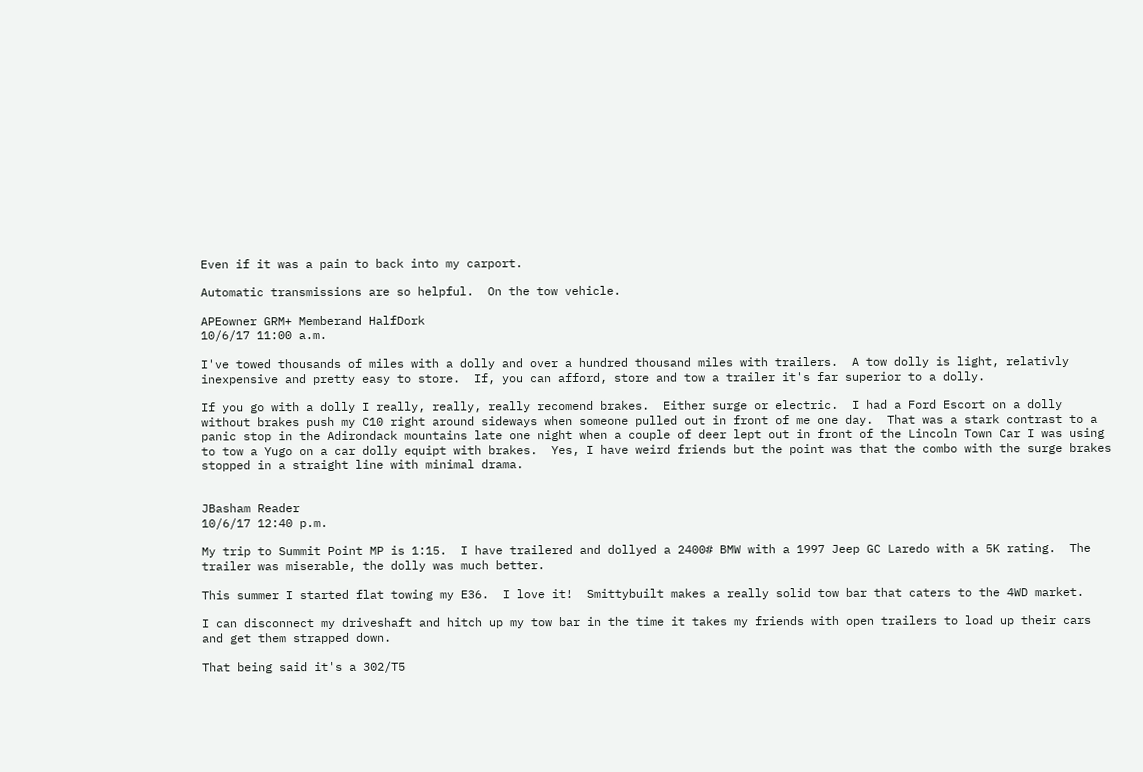Even if it was a pain to back into my carport.

Automatic transmissions are so helpful.  On the tow vehicle.

APEowner GRM+ Memberand HalfDork
10/6/17 11:00 a.m.

I've towed thousands of miles with a dolly and over a hundred thousand miles with trailers.  A tow dolly is light, relativly inexpensive and pretty easy to store.  If, you can afford, store and tow a trailer it's far superior to a dolly.

If you go with a dolly I really, really, really recomend brakes.  Either surge or electric.  I had a Ford Escort on a dolly without brakes push my C10 right around sideways when someone pulled out in front of me one day.  That was a stark contrast to a panic stop in the Adirondack mountains late one night when a couple of deer lept out in front of the Lincoln Town Car I was using to tow a Yugo on a car dolly equipt with brakes.  Yes, I have weird friends but the point was that the combo with the surge brakes stopped in a straight line with minimal drama.


JBasham Reader
10/6/17 12:40 p.m.

My trip to Summit Point MP is 1:15.  I have trailered and dollyed a 2400# BMW with a 1997 Jeep GC Laredo with a 5K rating.  The trailer was miserable, the dolly was much better.

This summer I started flat towing my E36.  I love it!  Smittybuilt makes a really solid tow bar that caters to the 4WD market.

I can disconnect my driveshaft and hitch up my tow bar in the time it takes my friends with open trailers to load up their cars and get them strapped down.

That being said it's a 302/T5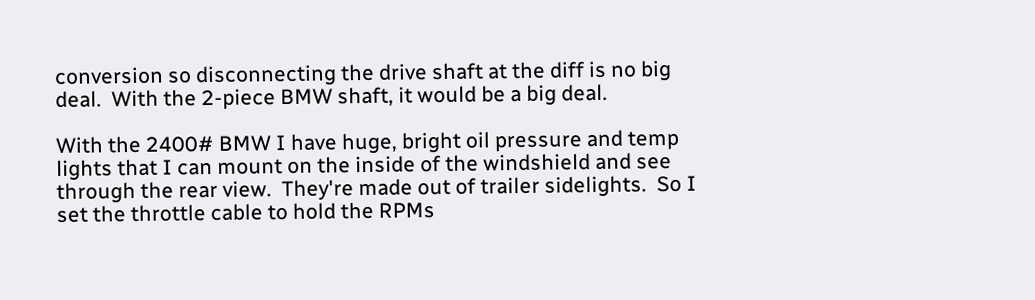conversion so disconnecting the drive shaft at the diff is no big deal.  With the 2-piece BMW shaft, it would be a big deal.

With the 2400# BMW I have huge, bright oil pressure and temp lights that I can mount on the inside of the windshield and see through the rear view.  They're made out of trailer sidelights.  So I set the throttle cable to hold the RPMs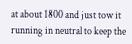at about 1800 and just tow it running in neutral to keep the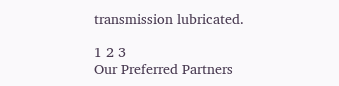transmission lubricated.

1 2 3
Our Preferred Partners